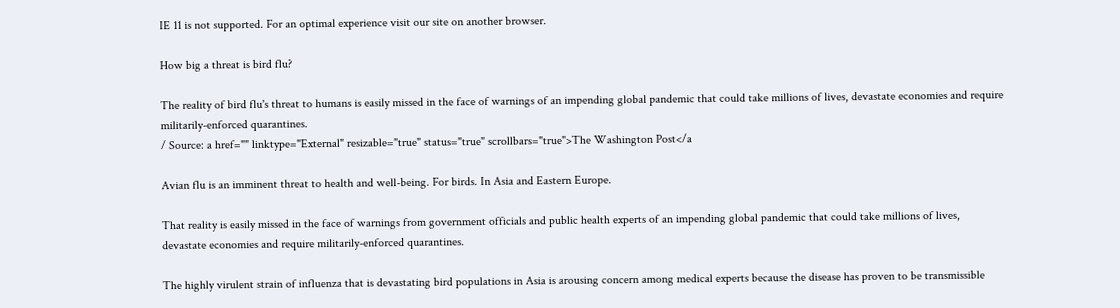IE 11 is not supported. For an optimal experience visit our site on another browser.

How big a threat is bird flu?

The reality of bird flu's threat to humans is easily missed in the face of warnings of an impending global pandemic that could take millions of lives, devastate economies and require militarily-enforced quarantines.
/ Source: a href="" linktype="External" resizable="true" status="true" scrollbars="true">The Washington Post</a

Avian flu is an imminent threat to health and well-being. For birds. In Asia and Eastern Europe.

That reality is easily missed in the face of warnings from government officials and public health experts of an impending global pandemic that could take millions of lives, devastate economies and require militarily-enforced quarantines.

The highly virulent strain of influenza that is devastating bird populations in Asia is arousing concern among medical experts because the disease has proven to be transmissible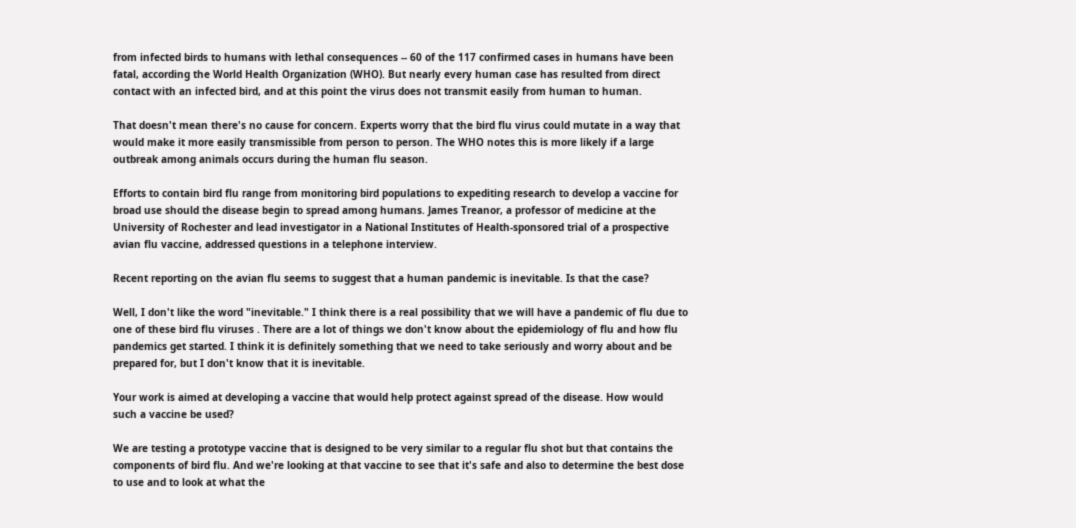from infected birds to humans with lethal consequences -- 60 of the 117 confirmed cases in humans have been fatal, according the World Health Organization (WHO). But nearly every human case has resulted from direct contact with an infected bird, and at this point the virus does not transmit easily from human to human.

That doesn't mean there's no cause for concern. Experts worry that the bird flu virus could mutate in a way that would make it more easily transmissible from person to person. The WHO notes this is more likely if a large outbreak among animals occurs during the human flu season.

Efforts to contain bird flu range from monitoring bird populations to expediting research to develop a vaccine for broad use should the disease begin to spread among humans. James Treanor, a professor of medicine at the University of Rochester and lead investigator in a National Institutes of Health-sponsored trial of a prospective avian flu vaccine, addressed questions in a telephone interview.

Recent reporting on the avian flu seems to suggest that a human pandemic is inevitable. Is that the case?

Well, I don't like the word "inevitable." I think there is a real possibility that we will have a pandemic of flu due to one of these bird flu viruses . There are a lot of things we don't know about the epidemiology of flu and how flu pandemics get started. I think it is definitely something that we need to take seriously and worry about and be prepared for, but I don't know that it is inevitable.

Your work is aimed at developing a vaccine that would help protect against spread of the disease. How would such a vaccine be used?

We are testing a prototype vaccine that is designed to be very similar to a regular flu shot but that contains the components of bird flu. And we're looking at that vaccine to see that it's safe and also to determine the best dose to use and to look at what the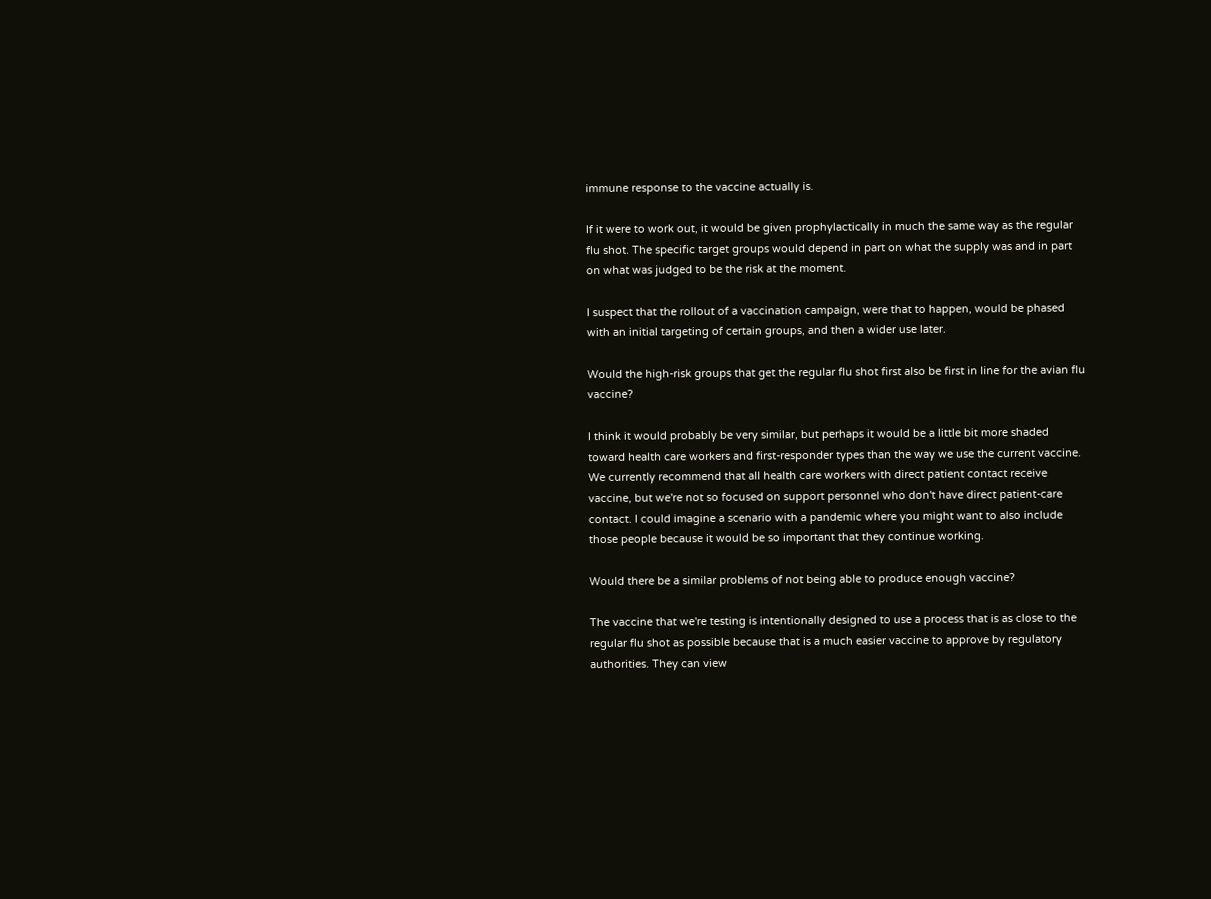immune response to the vaccine actually is.

If it were to work out, it would be given prophylactically in much the same way as the regular flu shot. The specific target groups would depend in part on what the supply was and in part on what was judged to be the risk at the moment.

I suspect that the rollout of a vaccination campaign, were that to happen, would be phased with an initial targeting of certain groups, and then a wider use later.

Would the high-risk groups that get the regular flu shot first also be first in line for the avian flu vaccine?

I think it would probably be very similar, but perhaps it would be a little bit more shaded toward health care workers and first-responder types than the way we use the current vaccine. We currently recommend that all health care workers with direct patient contact receive vaccine, but we're not so focused on support personnel who don't have direct patient-care contact. I could imagine a scenario with a pandemic where you might want to also include those people because it would be so important that they continue working.

Would there be a similar problems of not being able to produce enough vaccine?

The vaccine that we're testing is intentionally designed to use a process that is as close to the regular flu shot as possible because that is a much easier vaccine to approve by regulatory authorities. They can view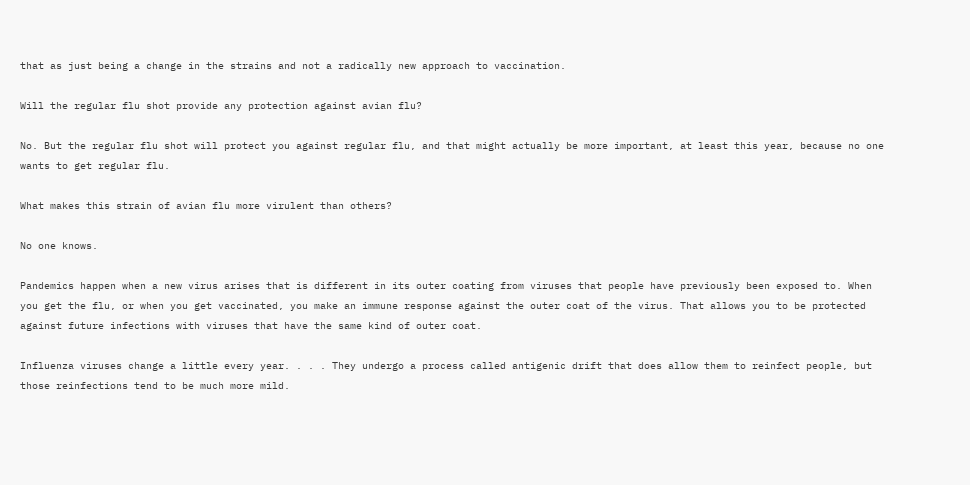that as just being a change in the strains and not a radically new approach to vaccination.

Will the regular flu shot provide any protection against avian flu?

No. But the regular flu shot will protect you against regular flu, and that might actually be more important, at least this year, because no one wants to get regular flu.

What makes this strain of avian flu more virulent than others?

No one knows.

Pandemics happen when a new virus arises that is different in its outer coating from viruses that people have previously been exposed to. When you get the flu, or when you get vaccinated, you make an immune response against the outer coat of the virus. That allows you to be protected against future infections with viruses that have the same kind of outer coat.

Influenza viruses change a little every year. . . . They undergo a process called antigenic drift that does allow them to reinfect people, but those reinfections tend to be much more mild.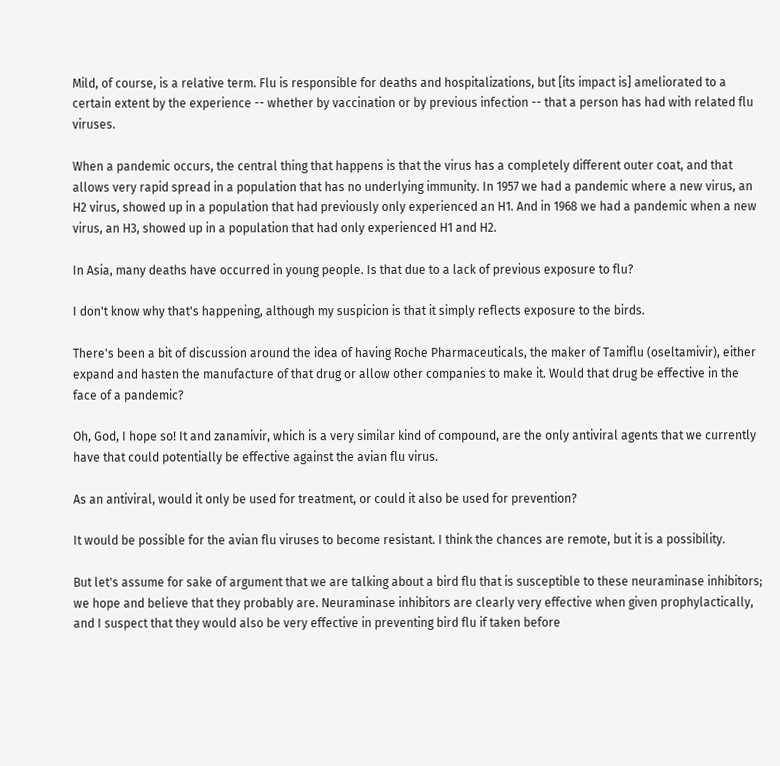Mild, of course, is a relative term. Flu is responsible for deaths and hospitalizations, but [its impact is] ameliorated to a certain extent by the experience -- whether by vaccination or by previous infection -- that a person has had with related flu viruses.

When a pandemic occurs, the central thing that happens is that the virus has a completely different outer coat, and that allows very rapid spread in a population that has no underlying immunity. In 1957 we had a pandemic where a new virus, an H2 virus, showed up in a population that had previously only experienced an H1. And in 1968 we had a pandemic when a new virus, an H3, showed up in a population that had only experienced H1 and H2.

In Asia, many deaths have occurred in young people. Is that due to a lack of previous exposure to flu?

I don't know why that's happening, although my suspicion is that it simply reflects exposure to the birds.

There's been a bit of discussion around the idea of having Roche Pharmaceuticals, the maker of Tamiflu (oseltamivir), either expand and hasten the manufacture of that drug or allow other companies to make it. Would that drug be effective in the face of a pandemic?

Oh, God, I hope so! It and zanamivir, which is a very similar kind of compound, are the only antiviral agents that we currently have that could potentially be effective against the avian flu virus.

As an antiviral, would it only be used for treatment, or could it also be used for prevention?

It would be possible for the avian flu viruses to become resistant. I think the chances are remote, but it is a possibility.

But let's assume for sake of argument that we are talking about a bird flu that is susceptible to these neuraminase inhibitors; we hope and believe that they probably are. Neuraminase inhibitors are clearly very effective when given prophylactically, and I suspect that they would also be very effective in preventing bird flu if taken before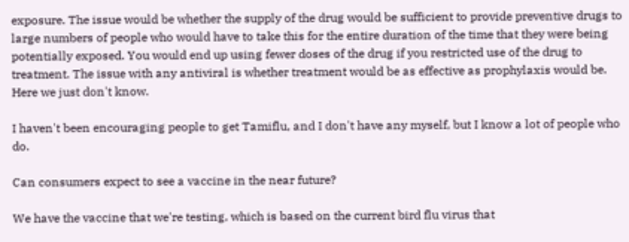exposure. The issue would be whether the supply of the drug would be sufficient to provide preventive drugs to large numbers of people who would have to take this for the entire duration of the time that they were being potentially exposed. You would end up using fewer doses of the drug if you restricted use of the drug to treatment. The issue with any antiviral is whether treatment would be as effective as prophylaxis would be. Here we just don't know.

I haven't been encouraging people to get Tamiflu, and I don't have any myself, but I know a lot of people who do.

Can consumers expect to see a vaccine in the near future?

We have the vaccine that we're testing, which is based on the current bird flu virus that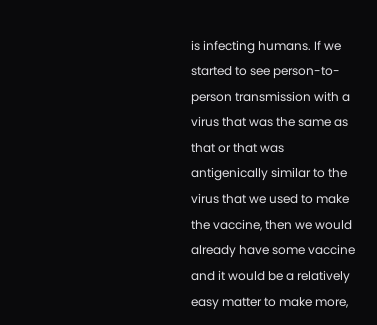is infecting humans. If we started to see person-to-person transmission with a virus that was the same as that or that was antigenically similar to the virus that we used to make the vaccine, then we would already have some vaccine and it would be a relatively easy matter to make more,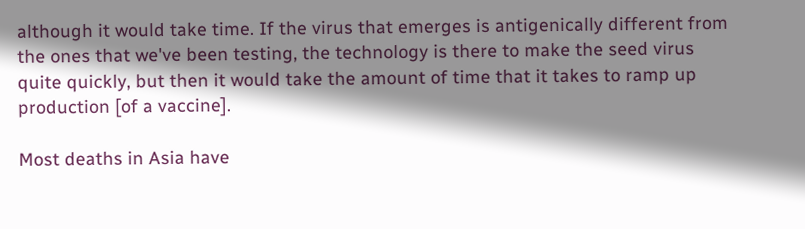although it would take time. If the virus that emerges is antigenically different from the ones that we've been testing, the technology is there to make the seed virus quite quickly, but then it would take the amount of time that it takes to ramp up production [of a vaccine].

Most deaths in Asia have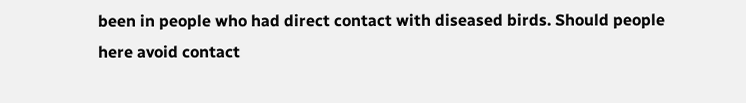been in people who had direct contact with diseased birds. Should people here avoid contact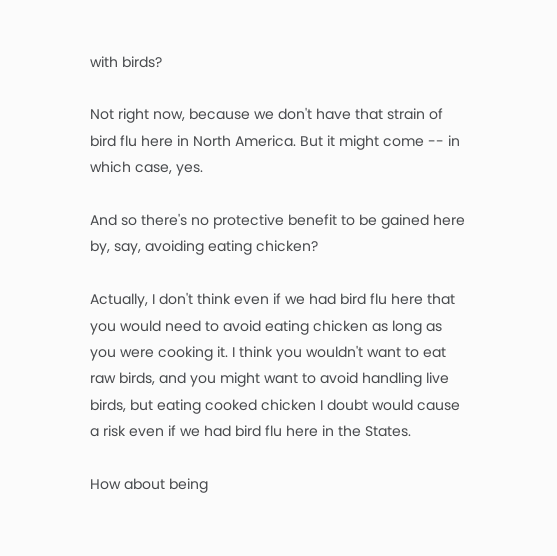with birds?

Not right now, because we don't have that strain of bird flu here in North America. But it might come -- in which case, yes.

And so there's no protective benefit to be gained here by, say, avoiding eating chicken?

Actually, I don't think even if we had bird flu here that you would need to avoid eating chicken as long as you were cooking it. I think you wouldn't want to eat raw birds, and you might want to avoid handling live birds, but eating cooked chicken I doubt would cause a risk even if we had bird flu here in the States.

How about being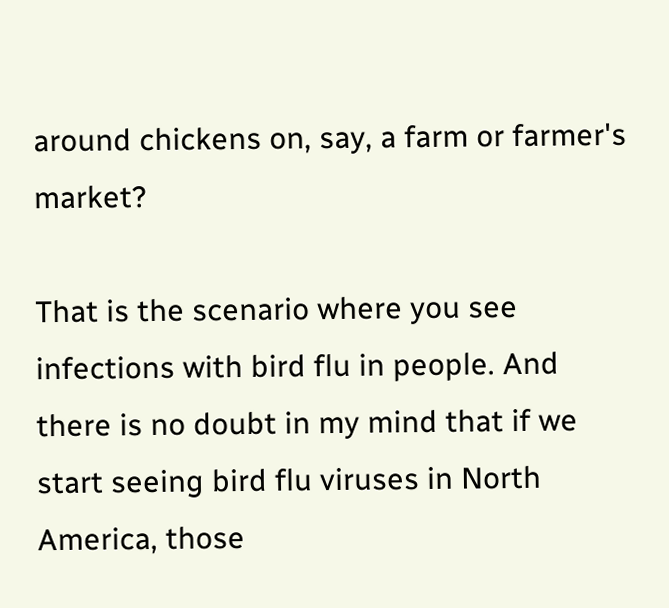around chickens on, say, a farm or farmer's market?

That is the scenario where you see infections with bird flu in people. And there is no doubt in my mind that if we start seeing bird flu viruses in North America, those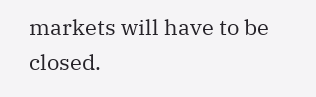markets will have to be closed.